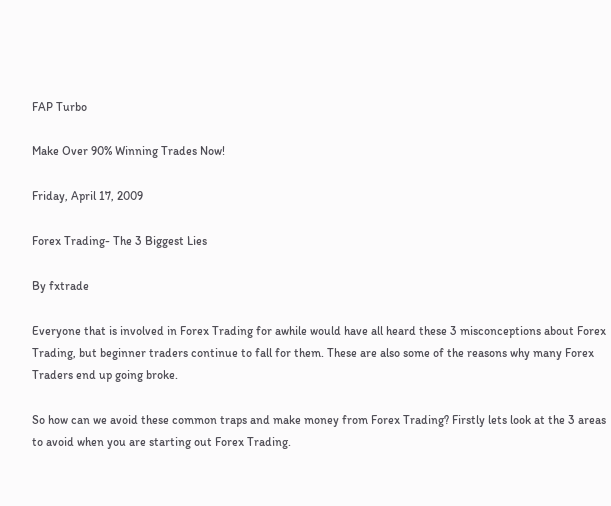FAP Turbo

Make Over 90% Winning Trades Now!

Friday, April 17, 2009

Forex Trading- The 3 Biggest Lies

By fxtrade

Everyone that is involved in Forex Trading for awhile would have all heard these 3 misconceptions about Forex Trading, but beginner traders continue to fall for them. These are also some of the reasons why many Forex Traders end up going broke.

So how can we avoid these common traps and make money from Forex Trading? Firstly lets look at the 3 areas to avoid when you are starting out Forex Trading.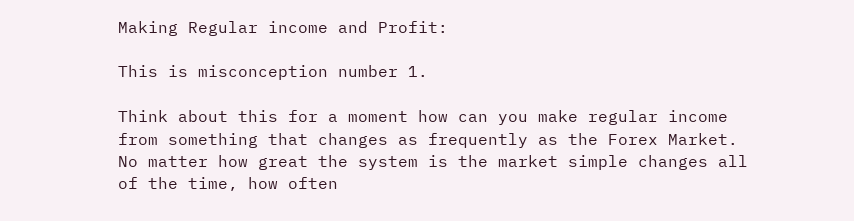Making Regular income and Profit:

This is misconception number 1.

Think about this for a moment how can you make regular income from something that changes as frequently as the Forex Market. No matter how great the system is the market simple changes all of the time, how often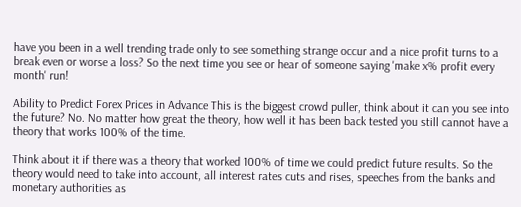have you been in a well trending trade only to see something strange occur and a nice profit turns to a break even or worse a loss? So the next time you see or hear of someone saying 'make x% profit every month' run!

Ability to Predict Forex Prices in Advance This is the biggest crowd puller, think about it can you see into the future? No. No matter how great the theory, how well it has been back tested you still cannot have a theory that works 100% of the time.

Think about it if there was a theory that worked 100% of time we could predict future results. So the theory would need to take into account, all interest rates cuts and rises, speeches from the banks and monetary authorities as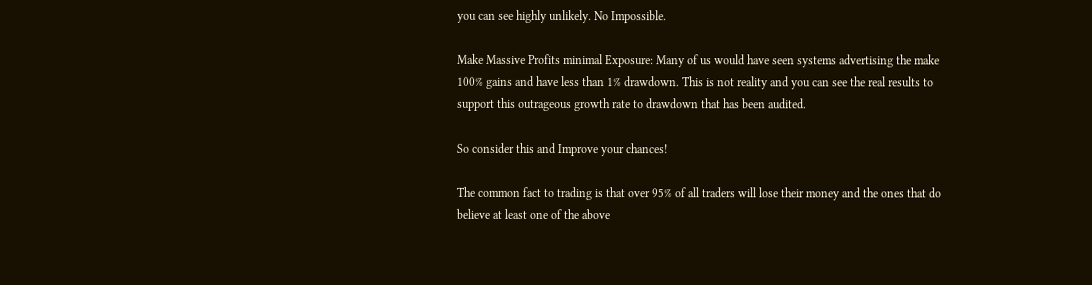you can see highly unlikely. No Impossible.

Make Massive Profits minimal Exposure: Many of us would have seen systems advertising the make 100% gains and have less than 1% drawdown. This is not reality and you can see the real results to support this outrageous growth rate to drawdown that has been audited.

So consider this and Improve your chances!

The common fact to trading is that over 95% of all traders will lose their money and the ones that do believe at least one of the above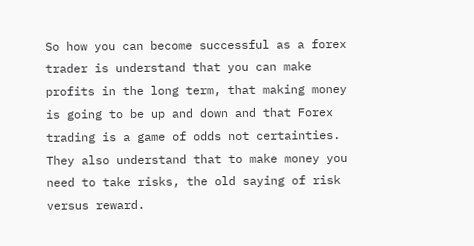So how you can become successful as a forex trader is understand that you can make profits in the long term, that making money is going to be up and down and that Forex trading is a game of odds not certainties. They also understand that to make money you need to take risks, the old saying of risk versus reward.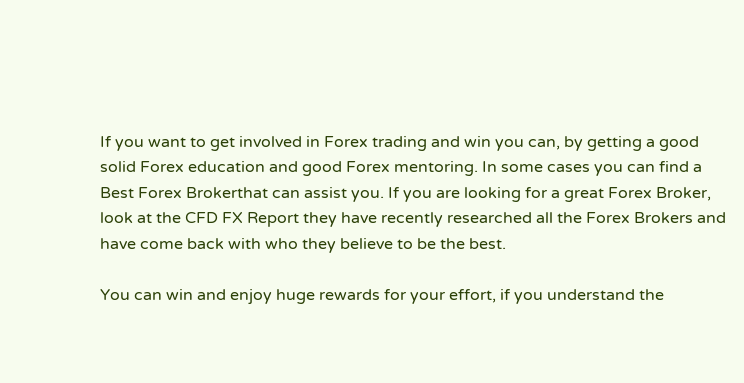If you want to get involved in Forex trading and win you can, by getting a good solid Forex education and good Forex mentoring. In some cases you can find a Best Forex Brokerthat can assist you. If you are looking for a great Forex Broker, look at the CFD FX Report they have recently researched all the Forex Brokers and have come back with who they believe to be the best.

You can win and enjoy huge rewards for your effort, if you understand the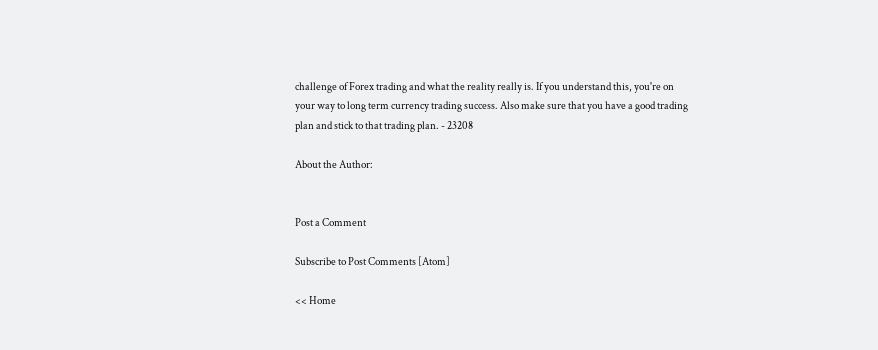challenge of Forex trading and what the reality really is. If you understand this, you're on your way to long term currency trading success. Also make sure that you have a good trading plan and stick to that trading plan. - 23208

About the Author:


Post a Comment

Subscribe to Post Comments [Atom]

<< Home